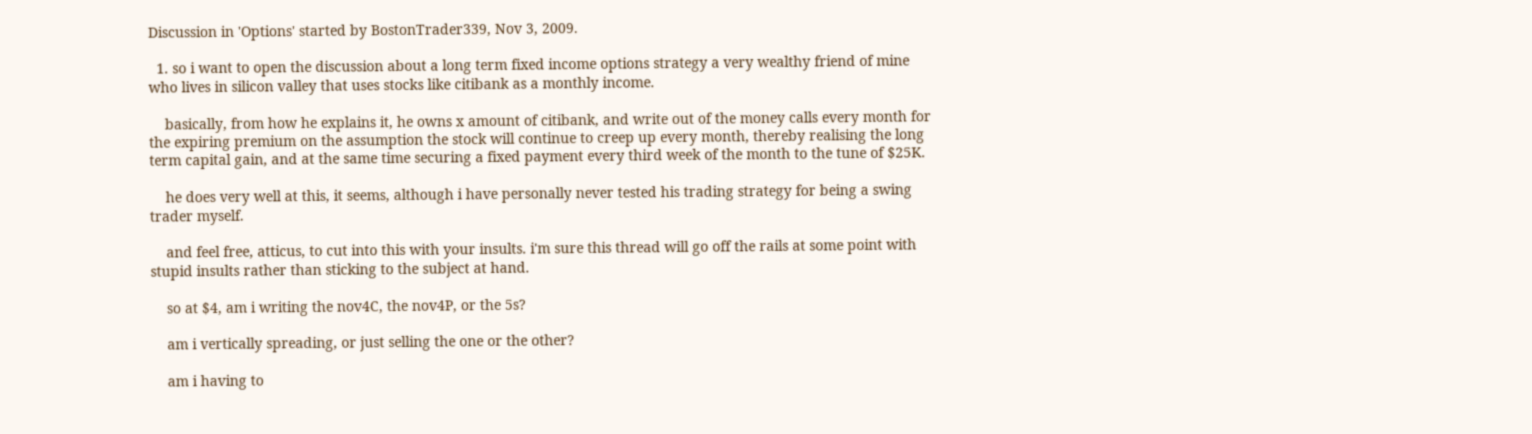Discussion in 'Options' started by BostonTrader339, Nov 3, 2009.

  1. so i want to open the discussion about a long term fixed income options strategy a very wealthy friend of mine who lives in silicon valley that uses stocks like citibank as a monthly income.

    basically, from how he explains it, he owns x amount of citibank, and write out of the money calls every month for the expiring premium on the assumption the stock will continue to creep up every month, thereby realising the long term capital gain, and at the same time securing a fixed payment every third week of the month to the tune of $25K.

    he does very well at this, it seems, although i have personally never tested his trading strategy for being a swing trader myself.

    and feel free, atticus, to cut into this with your insults. i'm sure this thread will go off the rails at some point with stupid insults rather than sticking to the subject at hand.

    so at $4, am i writing the nov4C, the nov4P, or the 5s?

    am i vertically spreading, or just selling the one or the other?

    am i having to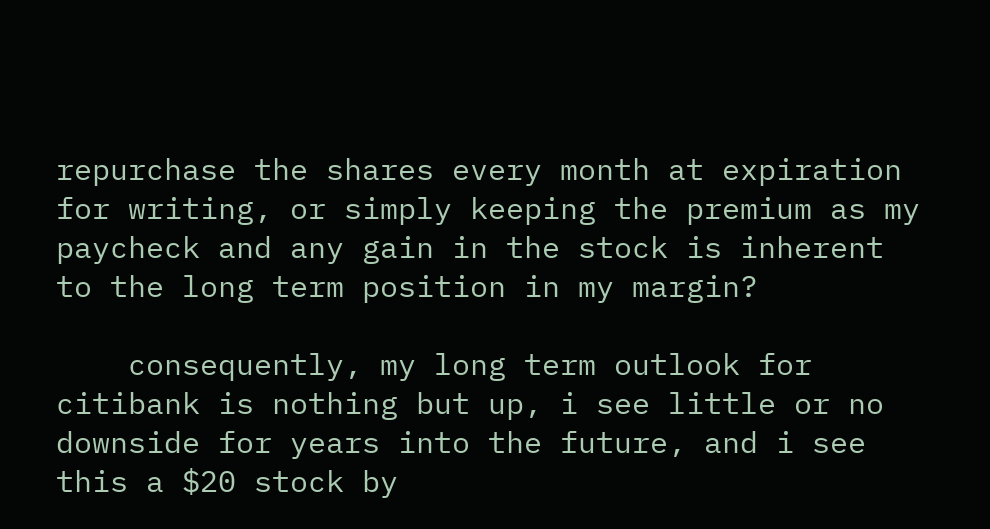repurchase the shares every month at expiration for writing, or simply keeping the premium as my paycheck and any gain in the stock is inherent to the long term position in my margin?

    consequently, my long term outlook for citibank is nothing but up, i see little or no downside for years into the future, and i see this a $20 stock by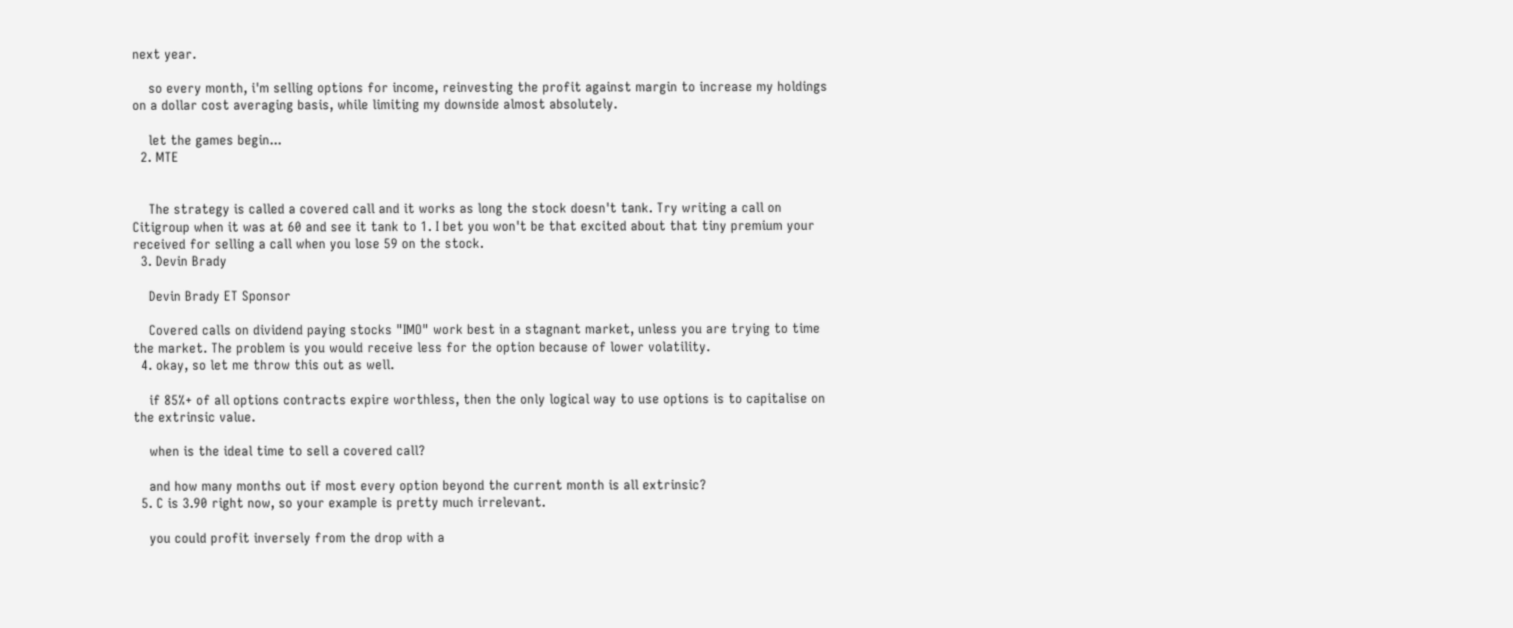next year.

    so every month, i'm selling options for income, reinvesting the profit against margin to increase my holdings on a dollar cost averaging basis, while limiting my downside almost absolutely.

    let the games begin...
  2. MTE


    The strategy is called a covered call and it works as long the stock doesn't tank. Try writing a call on Citigroup when it was at 60 and see it tank to 1. I bet you won't be that excited about that tiny premium your received for selling a call when you lose 59 on the stock.
  3. Devin Brady

    Devin Brady ET Sponsor

    Covered calls on dividend paying stocks "IMO" work best in a stagnant market, unless you are trying to time the market. The problem is you would receive less for the option because of lower volatility.
  4. okay, so let me throw this out as well.

    if 85%+ of all options contracts expire worthless, then the only logical way to use options is to capitalise on the extrinsic value.

    when is the ideal time to sell a covered call?

    and how many months out if most every option beyond the current month is all extrinsic?
  5. C is 3.90 right now, so your example is pretty much irrelevant.

    you could profit inversely from the drop with a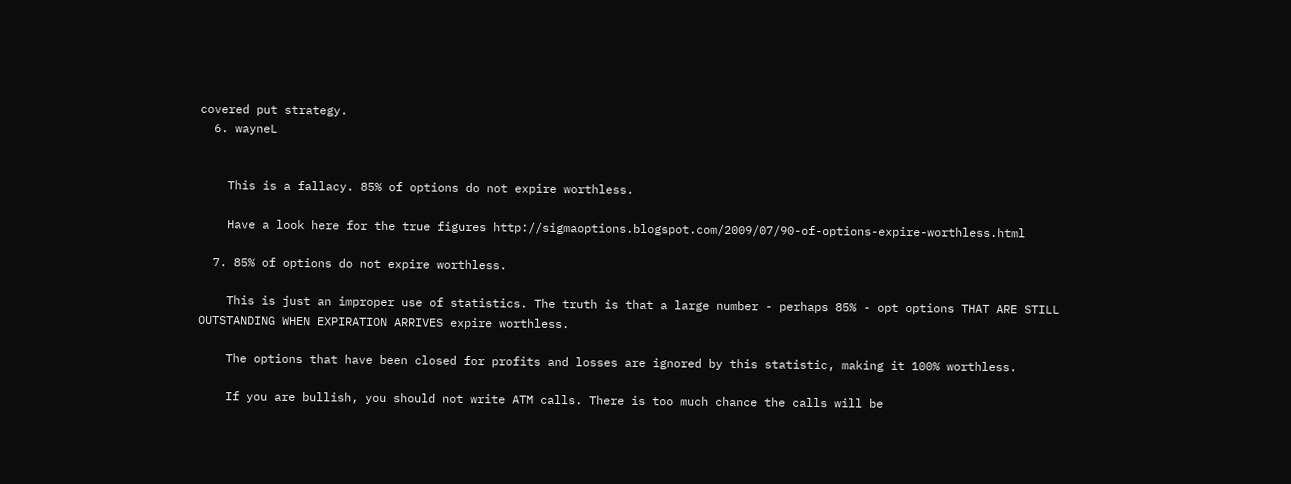covered put strategy.
  6. wayneL


    This is a fallacy. 85% of options do not expire worthless.

    Have a look here for the true figures http://sigmaoptions.blogspot.com/2009/07/90-of-options-expire-worthless.html

  7. 85% of options do not expire worthless.

    This is just an improper use of statistics. The truth is that a large number - perhaps 85% - opt options THAT ARE STILL OUTSTANDING WHEN EXPIRATION ARRIVES expire worthless.

    The options that have been closed for profits and losses are ignored by this statistic, making it 100% worthless.

    If you are bullish, you should not write ATM calls. There is too much chance the calls will be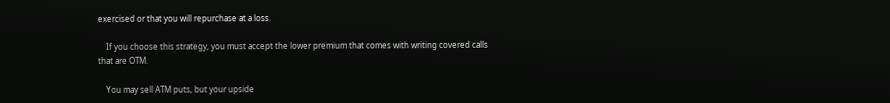exercised or that you will repurchase at a loss.

    If you choose this strategy, you must accept the lower premium that comes with writing covered calls that are OTM.

    You may sell ATM puts, but your upside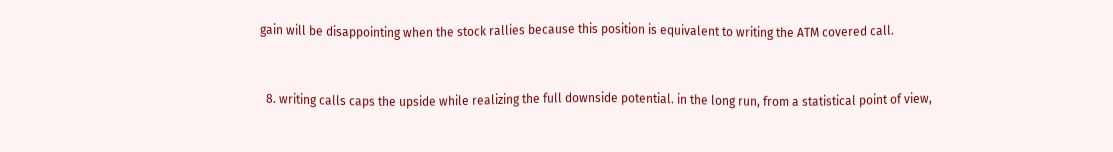gain will be disappointing when the stock rallies because this position is equivalent to writing the ATM covered call.


  8. writing calls caps the upside while realizing the full downside potential. in the long run, from a statistical point of view,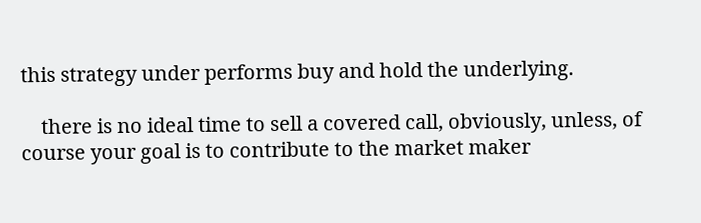this strategy under performs buy and hold the underlying.

    there is no ideal time to sell a covered call, obviously, unless, of course your goal is to contribute to the market maker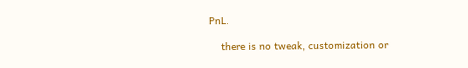PnL.

    there is no tweak, customization or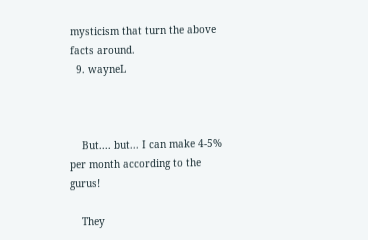mysticism that turn the above facts around.
  9. wayneL



    But.... but... I can make 4-5% per month according to the gurus!

    They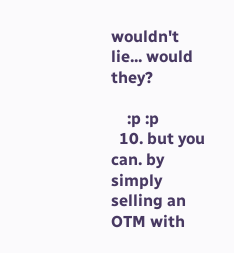wouldn't lie... would they?

    :p :p
  10. but you can. by simply selling an OTM with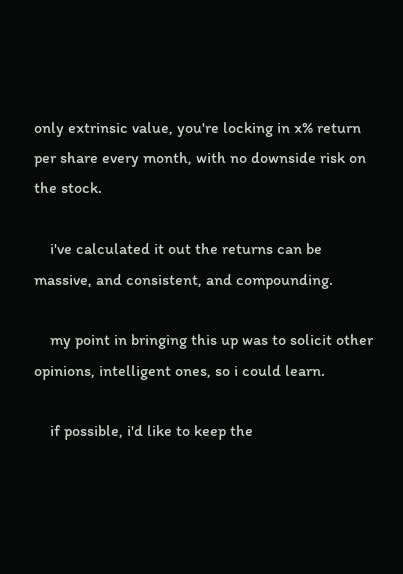only extrinsic value, you're locking in x% return per share every month, with no downside risk on the stock.

    i've calculated it out the returns can be massive, and consistent, and compounding.

    my point in bringing this up was to solicit other opinions, intelligent ones, so i could learn.

    if possible, i'd like to keep the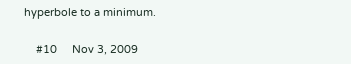hyperbole to a minimum.

    #10     Nov 3, 2009